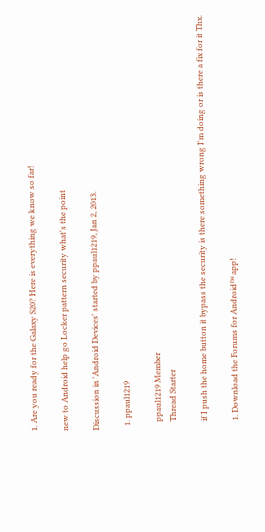1. Are you ready for the Galaxy S20? Here is everything we know so far!

new to Android help go Locker pattern security what's the point

Discussion in 'Android Devices' started by ppaul1219, Jan 2, 2013.

  1. ppaul1219

    ppaul1219 Member
    Thread Starter

    if I push the home button it bypass the security is there something wrong I'm doing or is there a fix for it Thx.

    1. Download the Forums for Android™ app!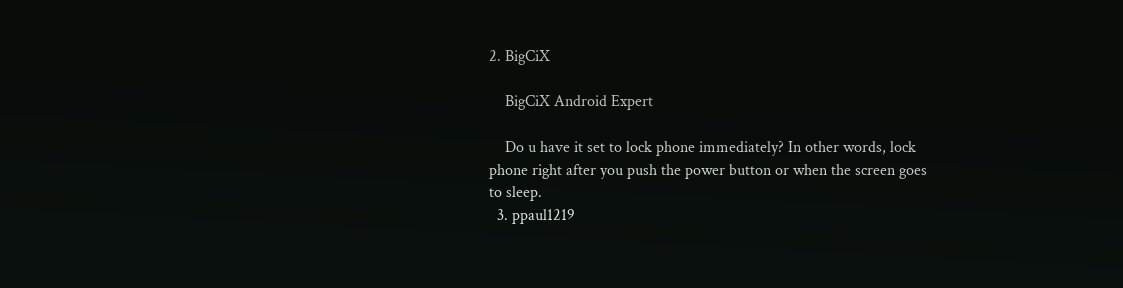2. BigCiX

    BigCiX Android Expert

    Do u have it set to lock phone immediately? In other words, lock phone right after you push the power button or when the screen goes to sleep.
  3. ppaul1219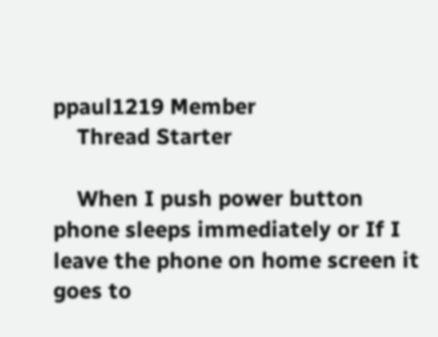ppaul1219 Member
    Thread Starter

    When I push power button phone sleeps immediately or If I leave the phone on home screen it goes to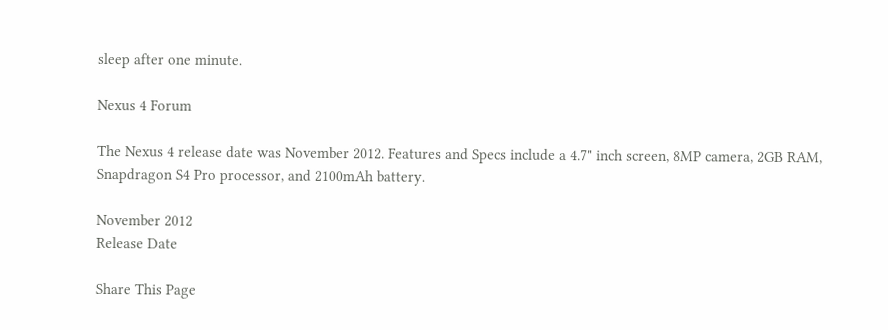sleep after one minute.

Nexus 4 Forum

The Nexus 4 release date was November 2012. Features and Specs include a 4.7" inch screen, 8MP camera, 2GB RAM, Snapdragon S4 Pro processor, and 2100mAh battery.

November 2012
Release Date

Share This Page